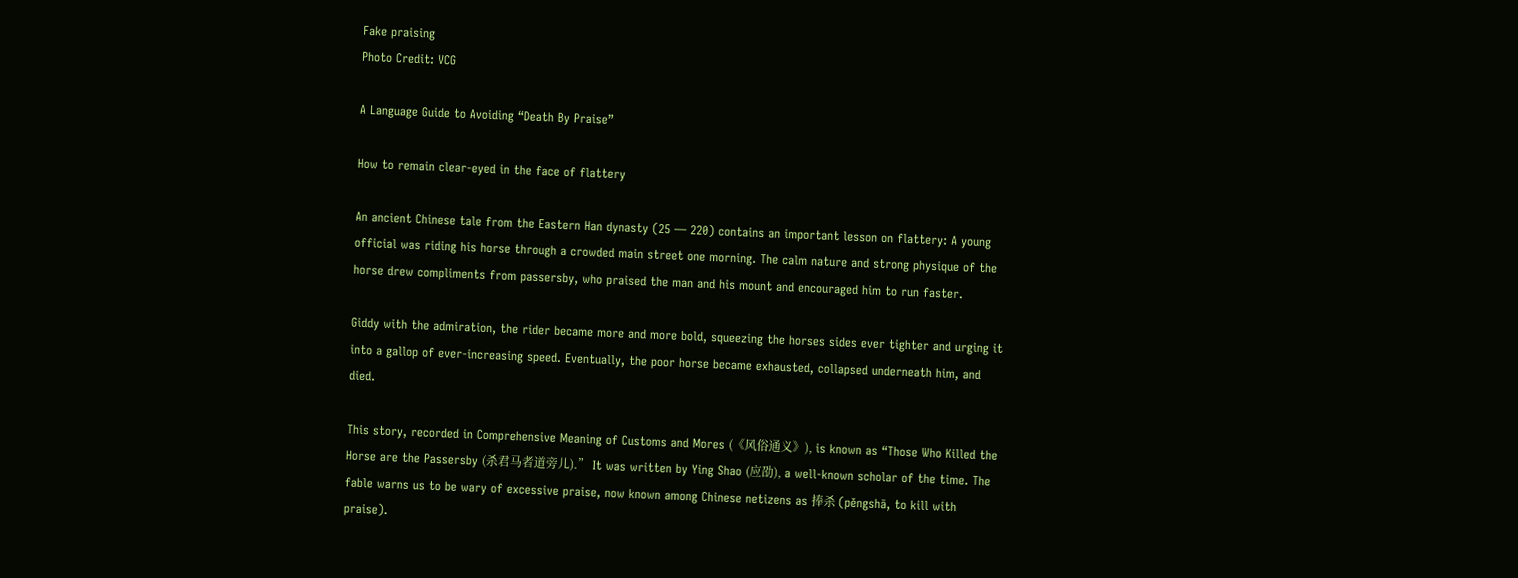Fake praising
Photo Credit: VCG

A Language Guide to Avoiding “Death By Praise”

How to remain clear-eyed in the face of flattery

An ancient Chinese tale from the Eastern Han dynasty (25 — 220) contains an important lesson on flattery: A young official was riding his horse through a crowded main street one morning. The calm nature and strong physique of the horse drew compliments from passersby, who praised the man and his mount and encouraged him to run faster.

Giddy with the admiration, the rider became more and more bold, squeezing the horses sides ever tighter and urging it into a gallop of ever-increasing speed. Eventually, the poor horse became exhausted, collapsed underneath him, and died.

This story, recorded in Comprehensive Meaning of Customs and Mores (《风俗通义》), is known as “Those Who Killed the Horse are the Passersby (杀君马者道旁儿).” It was written by Ying Shao (应劭), a well-known scholar of the time. The fable warns us to be wary of excessive praise, now known among Chinese netizens as 捧杀 (pěngshā, to kill with praise).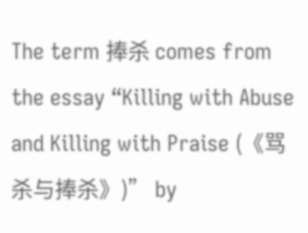The term 捧杀 comes from the essay “Killing with Abuse and Killing with Praise (《骂杀与捧杀》)” by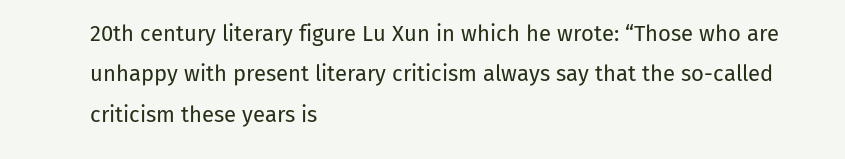20th century literary figure Lu Xun in which he wrote: “Those who are unhappy with present literary criticism always say that the so-called criticism these years is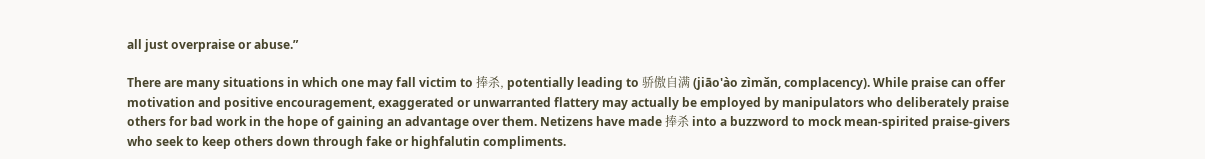all just overpraise or abuse.”

There are many situations in which one may fall victim to 捧杀, potentially leading to 骄傲自满 (jiāo'ào zìmǎn, complacency). While praise can offer motivation and positive encouragement, exaggerated or unwarranted flattery may actually be employed by manipulators who deliberately praise others for bad work in the hope of gaining an advantage over them. Netizens have made 捧杀 into a buzzword to mock mean-spirited praise-givers who seek to keep others down through fake or highfalutin compliments.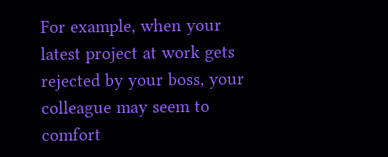For example, when your latest project at work gets rejected by your boss, your colleague may seem to comfort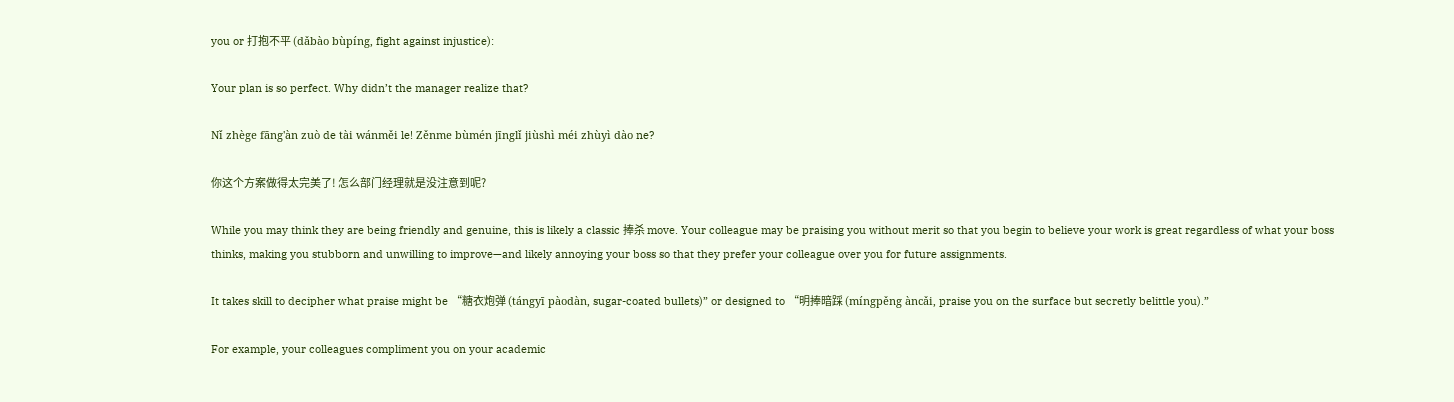you or 打抱不平 (dǎbào bùpíng, fight against injustice):

Your plan is so perfect. Why didn’t the manager realize that?

Nǐ zhège fāng'àn zuò de tài wánměi le! Zěnme bùmén jīnglǐ jiùshì méi zhùyì dào ne?

你这个方案做得太完美了! 怎么部门经理就是没注意到呢?

While you may think they are being friendly and genuine, this is likely a classic 捧杀 move. Your colleague may be praising you without merit so that you begin to believe your work is great regardless of what your boss thinks, making you stubborn and unwilling to improve—and likely annoying your boss so that they prefer your colleague over you for future assignments.

It takes skill to decipher what praise might be “糖衣炮弹 (tángyī pàodàn, sugar-coated bullets)” or designed to “明捧暗踩 (míngpěng àncǎi, praise you on the surface but secretly belittle you).”

For example, your colleagues compliment you on your academic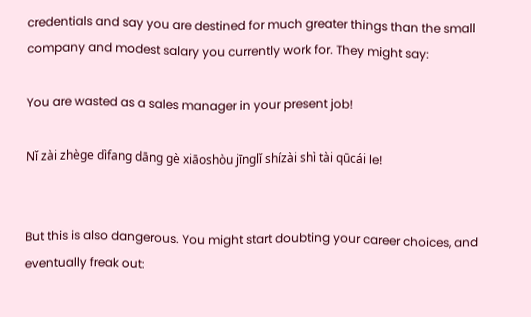credentials and say you are destined for much greater things than the small company and modest salary you currently work for. They might say:

You are wasted as a sales manager in your present job!

Nǐ zài zhège dìfang dāng gè xiāoshòu jīnglǐ shízài shì tài qūcái le!


But this is also dangerous. You might start doubting your career choices, and eventually freak out: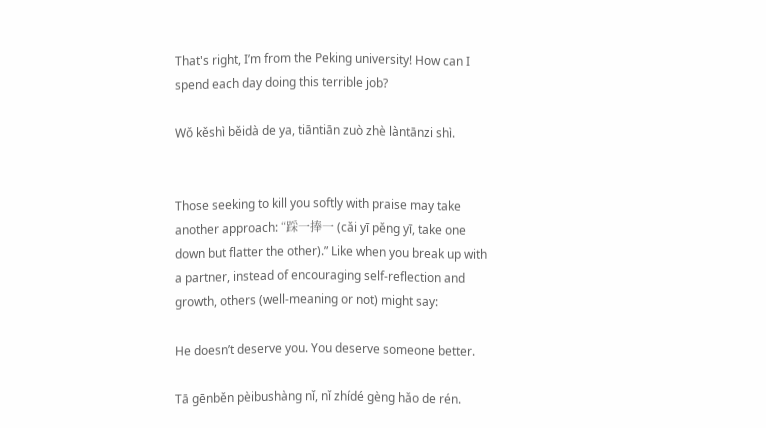That's right, I’m from the Peking university! How can I spend each day doing this terrible job?

Wǒ kěshì běidà de ya, tiāntiān zuò zhè làntānzi shì.


Those seeking to kill you softly with praise may take another approach: “踩一捧一 (cǎi yī pěng yī, take one down but flatter the other).” Like when you break up with a partner, instead of encouraging self-reflection and growth, others (well-meaning or not) might say:

He doesn’t deserve you. You deserve someone better.

Tā gēnběn pèibushàng nǐ, nǐ zhídé gèng hǎo de rén.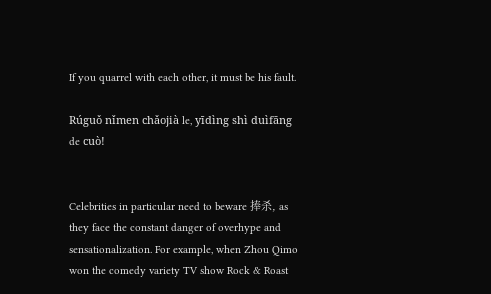If you quarrel with each other, it must be his fault.

Rúguǒ nǐmen chǎojià le, yīdìng shì duìfāng de cuò!


Celebrities in particular need to beware 捧杀, as they face the constant danger of overhype and sensationalization. For example, when Zhou Qimo won the comedy variety TV show Rock & Roast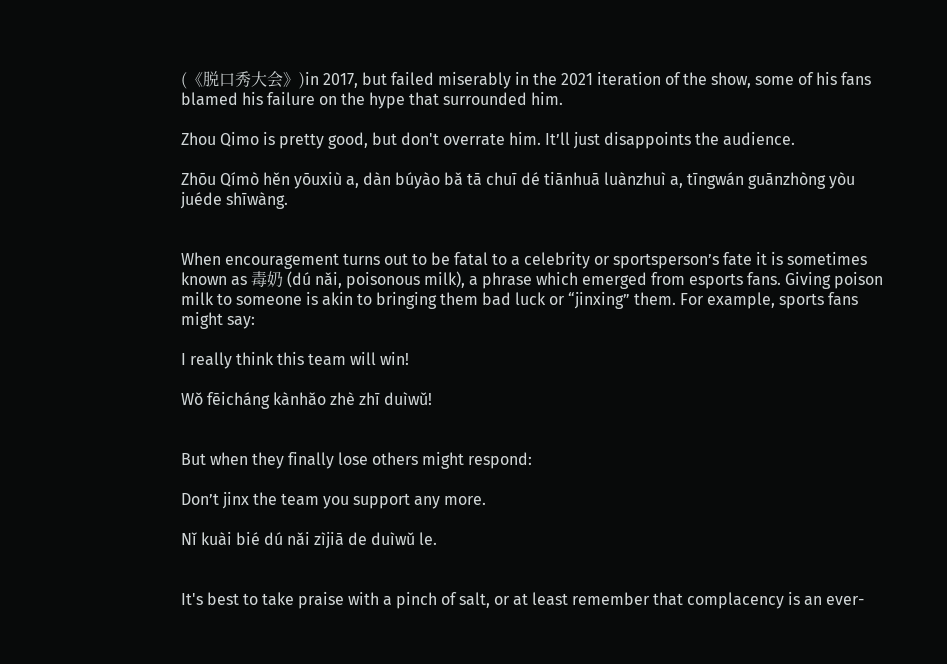(《脱口秀大会》)in 2017, but failed miserably in the 2021 iteration of the show, some of his fans blamed his failure on the hype that surrounded him.

Zhou Qimo is pretty good, but don't overrate him. It’ll just disappoints the audience.

Zhōu Qímò hěn yōuxiù a, dàn búyào bǎ tā chuī dé tiānhuā luànzhuì a, tīngwán guānzhòng yòu juéde shīwàng.


When encouragement turns out to be fatal to a celebrity or sportsperson’s fate it is sometimes known as 毒奶 (dú nǎi, poisonous milk), a phrase which emerged from esports fans. Giving poison milk to someone is akin to bringing them bad luck or “jinxing” them. For example, sports fans might say:

I really think this team will win!

Wǒ fēicháng kànhǎo zhè zhī duìwǔ!


But when they finally lose others might respond:

Don’t jinx the team you support any more.

Nǐ kuài bié dú nǎi zìjiā de duìwǔ le.


It's best to take praise with a pinch of salt, or at least remember that complacency is an ever-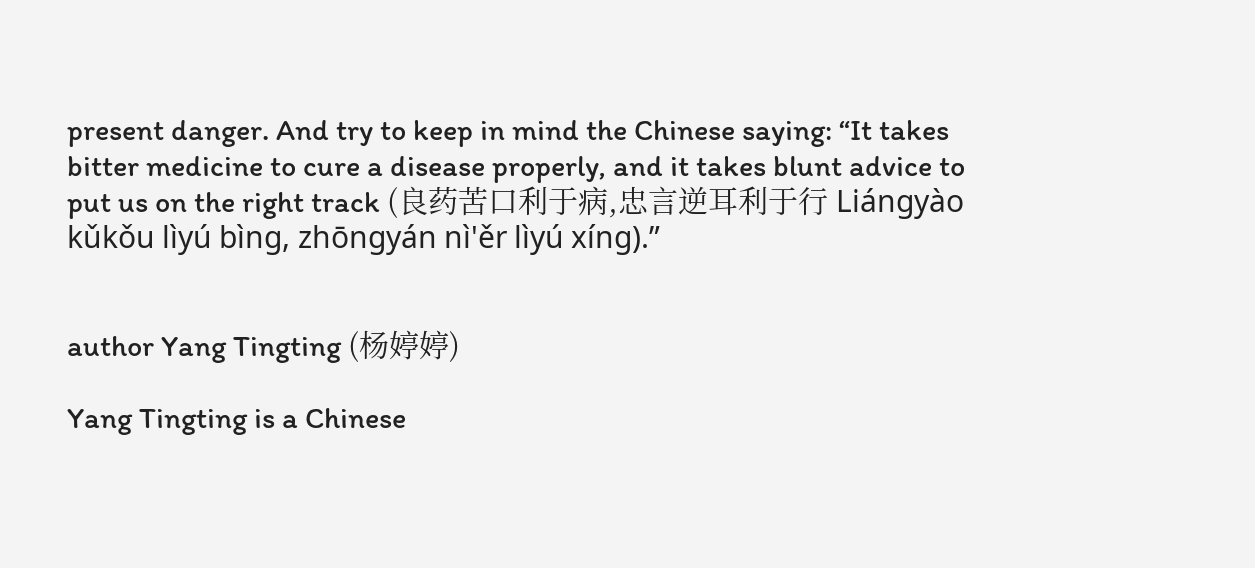present danger. And try to keep in mind the Chinese saying: “It takes bitter medicine to cure a disease properly, and it takes blunt advice to put us on the right track (良药苦口利于病,忠言逆耳利于行 Liángyào kǔkǒu lìyú bìng, zhōngyán nì'ěr lìyú xíng).”


author Yang Tingting (杨婷婷)

Yang Tingting is a Chinese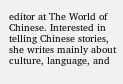editor at The World of Chinese. Interested in telling Chinese stories, she writes mainly about culture, language, and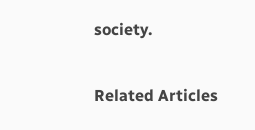society.

Related Articles